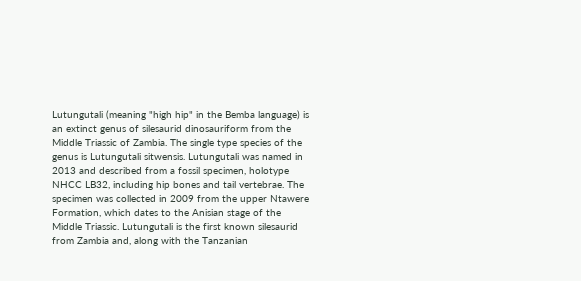Lutungutali (meaning "high hip" in the Bemba language) is an extinct genus of silesaurid dinosauriform from the Middle Triassic of Zambia. The single type species of the genus is Lutungutali sitwensis. Lutungutali was named in 2013 and described from a fossil specimen, holotype NHCC LB32, including hip bones and tail vertebrae. The specimen was collected in 2009 from the upper Ntawere Formation, which dates to the Anisian stage of the Middle Triassic. Lutungutali is the first known silesaurid from Zambia and, along with the Tanzanian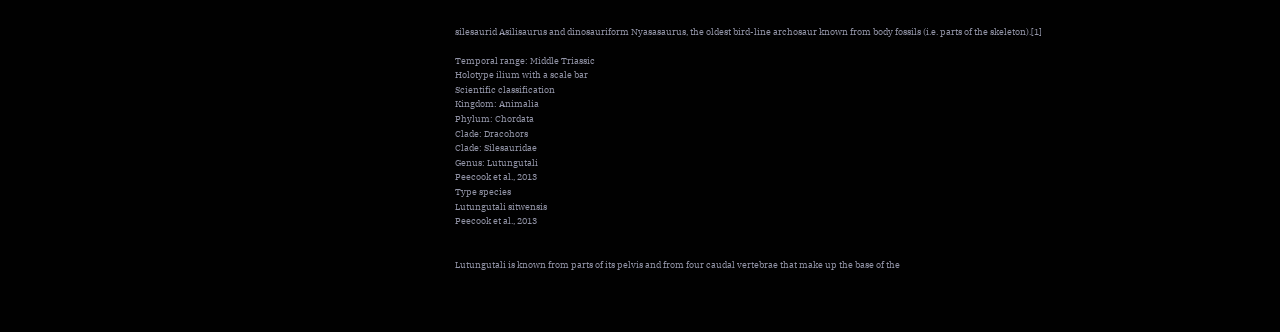silesaurid Asilisaurus and dinosauriform Nyasasaurus, the oldest bird-line archosaur known from body fossils (i.e. parts of the skeleton).[1]

Temporal range: Middle Triassic
Holotype ilium with a scale bar
Scientific classification
Kingdom: Animalia
Phylum: Chordata
Clade: Dracohors
Clade: Silesauridae
Genus: Lutungutali
Peecook et al., 2013
Type species
Lutungutali sitwensis
Peecook et al., 2013


Lutungutali is known from parts of its pelvis and from four caudal vertebrae that make up the base of the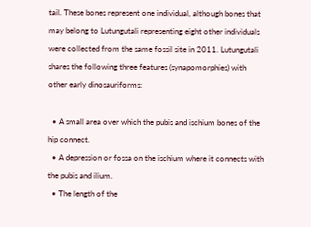tail. These bones represent one individual, although bones that may belong to Lutungutali representing eight other individuals were collected from the same fossil site in 2011. Lutungutali shares the following three features (synapomorphies) with other early dinosauriforms:

  • A small area over which the pubis and ischium bones of the hip connect.
  • A depression or fossa on the ischium where it connects with the pubis and ilium.
  • The length of the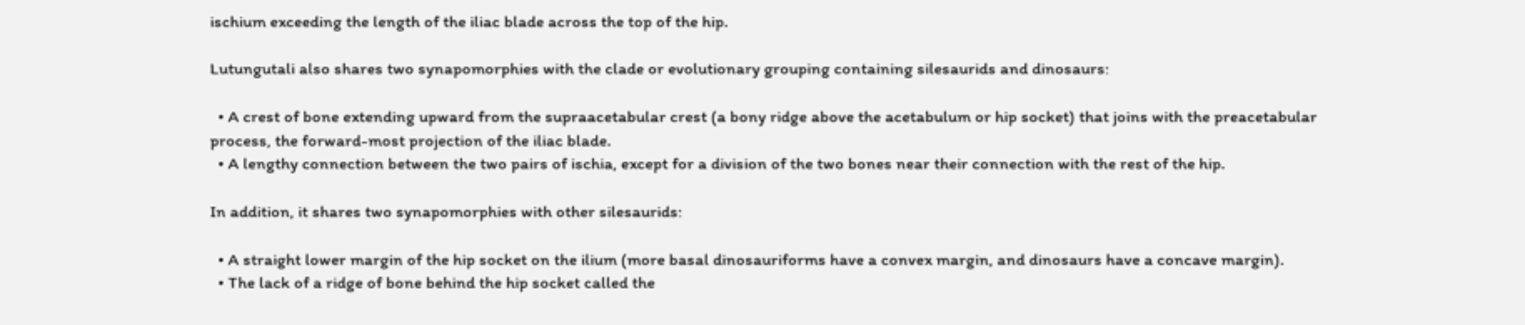ischium exceeding the length of the iliac blade across the top of the hip.

Lutungutali also shares two synapomorphies with the clade or evolutionary grouping containing silesaurids and dinosaurs:

  • A crest of bone extending upward from the supraacetabular crest (a bony ridge above the acetabulum or hip socket) that joins with the preacetabular process, the forward-most projection of the iliac blade.
  • A lengthy connection between the two pairs of ischia, except for a division of the two bones near their connection with the rest of the hip.

In addition, it shares two synapomorphies with other silesaurids:

  • A straight lower margin of the hip socket on the ilium (more basal dinosauriforms have a convex margin, and dinosaurs have a concave margin).
  • The lack of a ridge of bone behind the hip socket called the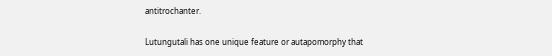antitrochanter.

Lutungutali has one unique feature or autapomorphy that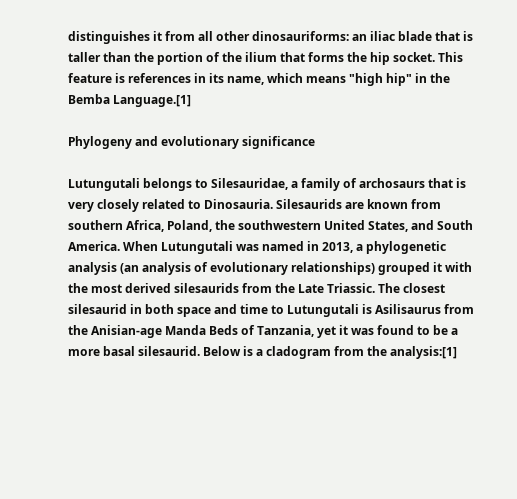distinguishes it from all other dinosauriforms: an iliac blade that is taller than the portion of the ilium that forms the hip socket. This feature is references in its name, which means "high hip" in the Bemba Language.[1]

Phylogeny and evolutionary significance

Lutungutali belongs to Silesauridae, a family of archosaurs that is very closely related to Dinosauria. Silesaurids are known from southern Africa, Poland, the southwestern United States, and South America. When Lutungutali was named in 2013, a phylogenetic analysis (an analysis of evolutionary relationships) grouped it with the most derived silesaurids from the Late Triassic. The closest silesaurid in both space and time to Lutungutali is Asilisaurus from the Anisian-age Manda Beds of Tanzania, yet it was found to be a more basal silesaurid. Below is a cladogram from the analysis:[1]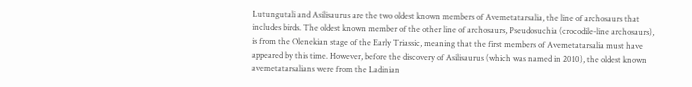Lutungutali and Asilisaurus are the two oldest known members of Avemetatarsalia, the line of archosaurs that includes birds. The oldest known member of the other line of archosaurs, Pseudosuchia (crocodile-line archosaurs), is from the Olenekian stage of the Early Triassic, meaning that the first members of Avemetatarsalia must have appeared by this time. However, before the discovery of Asilisaurus (which was named in 2010), the oldest known avemetatarsalians were from the Ladinian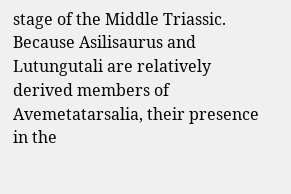stage of the Middle Triassic. Because Asilisaurus and Lutungutali are relatively derived members of Avemetatarsalia, their presence in the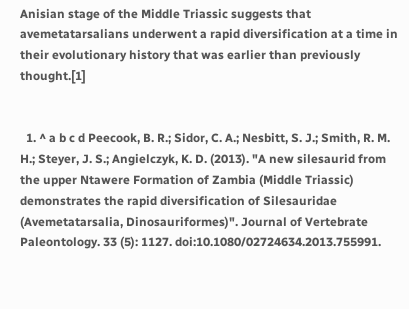Anisian stage of the Middle Triassic suggests that avemetatarsalians underwent a rapid diversification at a time in their evolutionary history that was earlier than previously thought.[1]


  1. ^ a b c d Peecook, B. R.; Sidor, C. A.; Nesbitt, S. J.; Smith, R. M. H.; Steyer, J. S.; Angielczyk, K. D. (2013). "A new silesaurid from the upper Ntawere Formation of Zambia (Middle Triassic) demonstrates the rapid diversification of Silesauridae (Avemetatarsalia, Dinosauriformes)". Journal of Vertebrate Paleontology. 33 (5): 1127. doi:10.1080/02724634.2013.755991.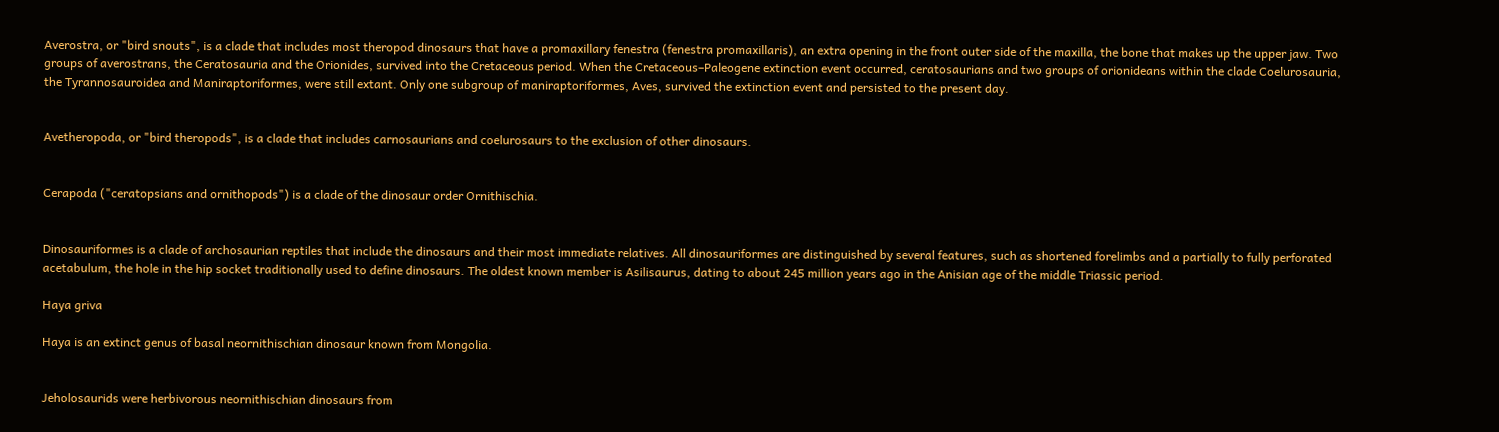Averostra, or "bird snouts", is a clade that includes most theropod dinosaurs that have a promaxillary fenestra (fenestra promaxillaris), an extra opening in the front outer side of the maxilla, the bone that makes up the upper jaw. Two groups of averostrans, the Ceratosauria and the Orionides, survived into the Cretaceous period. When the Cretaceous–Paleogene extinction event occurred, ceratosaurians and two groups of orionideans within the clade Coelurosauria, the Tyrannosauroidea and Maniraptoriformes, were still extant. Only one subgroup of maniraptoriformes, Aves, survived the extinction event and persisted to the present day.


Avetheropoda, or "bird theropods", is a clade that includes carnosaurians and coelurosaurs to the exclusion of other dinosaurs.


Cerapoda ("ceratopsians and ornithopods") is a clade of the dinosaur order Ornithischia.


Dinosauriformes is a clade of archosaurian reptiles that include the dinosaurs and their most immediate relatives. All dinosauriformes are distinguished by several features, such as shortened forelimbs and a partially to fully perforated acetabulum, the hole in the hip socket traditionally used to define dinosaurs. The oldest known member is Asilisaurus, dating to about 245 million years ago in the Anisian age of the middle Triassic period.

Haya griva

Haya is an extinct genus of basal neornithischian dinosaur known from Mongolia.


Jeholosaurids were herbivorous neornithischian dinosaurs from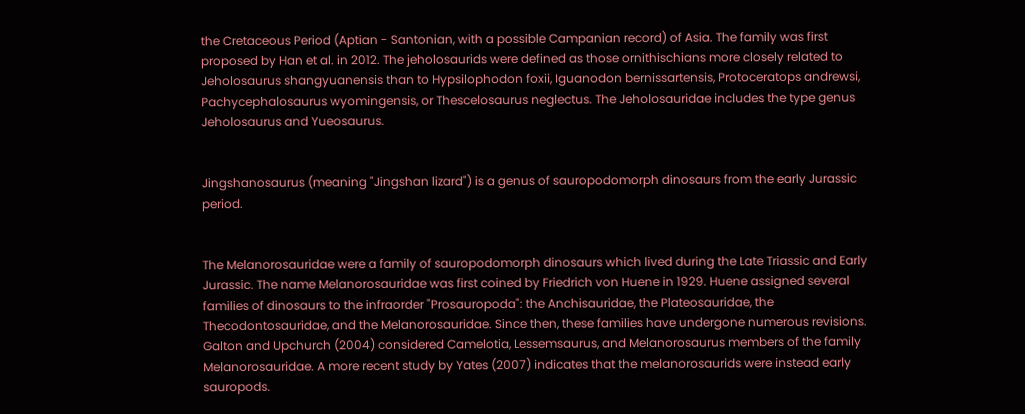the Cretaceous Period (Aptian - Santonian, with a possible Campanian record) of Asia. The family was first proposed by Han et al. in 2012. The jeholosaurids were defined as those ornithischians more closely related to Jeholosaurus shangyuanensis than to Hypsilophodon foxii, Iguanodon bernissartensis, Protoceratops andrewsi, Pachycephalosaurus wyomingensis, or Thescelosaurus neglectus. The Jeholosauridae includes the type genus Jeholosaurus and Yueosaurus.


Jingshanosaurus (meaning "Jingshan lizard") is a genus of sauropodomorph dinosaurs from the early Jurassic period.


The Melanorosauridae were a family of sauropodomorph dinosaurs which lived during the Late Triassic and Early Jurassic. The name Melanorosauridae was first coined by Friedrich von Huene in 1929. Huene assigned several families of dinosaurs to the infraorder "Prosauropoda": the Anchisauridae, the Plateosauridae, the Thecodontosauridae, and the Melanorosauridae. Since then, these families have undergone numerous revisions. Galton and Upchurch (2004) considered Camelotia, Lessemsaurus, and Melanorosaurus members of the family Melanorosauridae. A more recent study by Yates (2007) indicates that the melanorosaurids were instead early sauropods.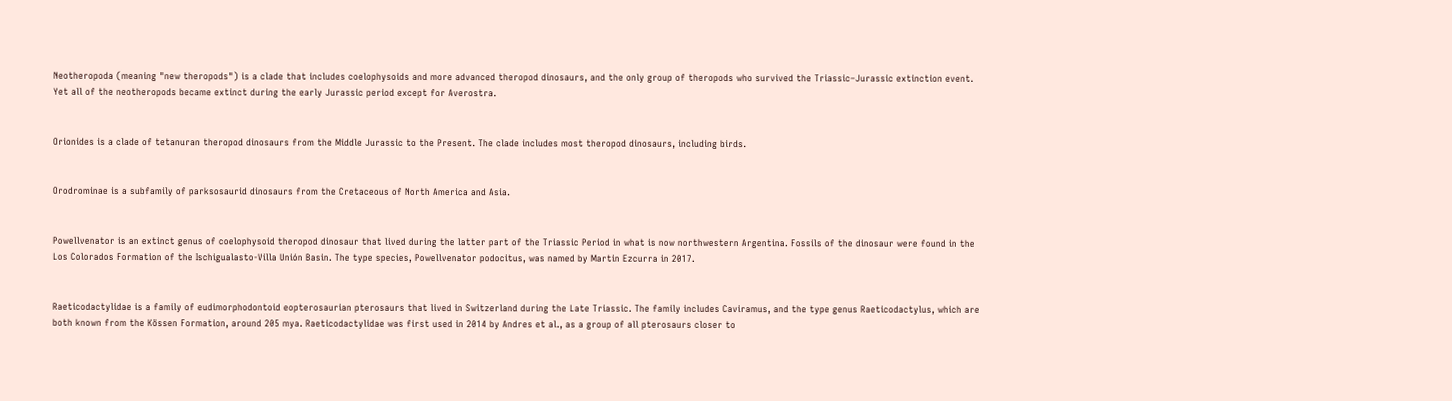Neotheropoda (meaning "new theropods") is a clade that includes coelophysoids and more advanced theropod dinosaurs, and the only group of theropods who survived the Triassic–Jurassic extinction event. Yet all of the neotheropods became extinct during the early Jurassic period except for Averostra.


Orionides is a clade of tetanuran theropod dinosaurs from the Middle Jurassic to the Present. The clade includes most theropod dinosaurs, including birds.


Orodrominae is a subfamily of parksosaurid dinosaurs from the Cretaceous of North America and Asia.


Powellvenator is an extinct genus of coelophysoid theropod dinosaur that lived during the latter part of the Triassic Period in what is now northwestern Argentina. Fossils of the dinosaur were found in the Los Colorados Formation of the Ischigualasto-Villa Unión Basin. The type species, Powellvenator podocitus, was named by Martin Ezcurra in 2017.


Raeticodactylidae is a family of eudimorphodontoid eopterosaurian pterosaurs that lived in Switzerland during the Late Triassic. The family includes Caviramus, and the type genus Raeticodactylus, which are both known from the Kössen Formation, around 205 mya. Raeticodactylidae was first used in 2014 by Andres et al., as a group of all pterosaurs closer to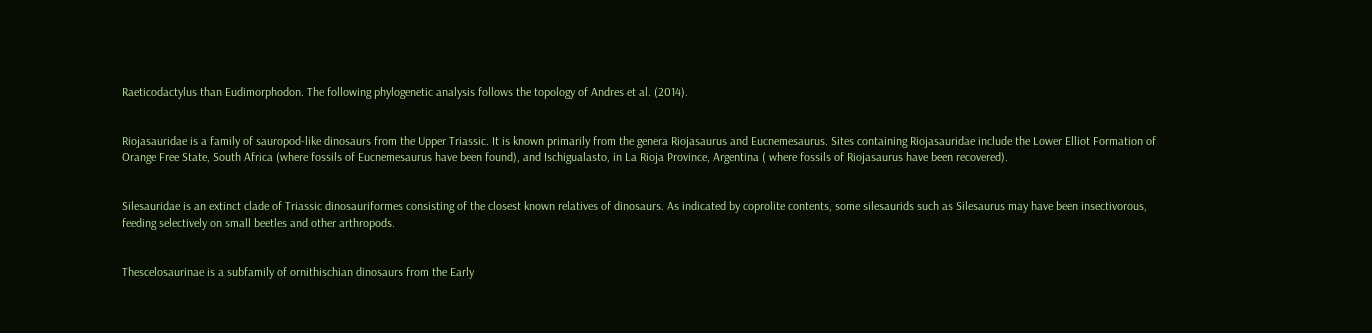Raeticodactylus than Eudimorphodon. The following phylogenetic analysis follows the topology of Andres et al. (2014).


Riojasauridae is a family of sauropod-like dinosaurs from the Upper Triassic. It is known primarily from the genera Riojasaurus and Eucnemesaurus. Sites containing Riojasauridae include the Lower Elliot Formation of Orange Free State, South Africa (where fossils of Eucnemesaurus have been found), and Ischigualasto, in La Rioja Province, Argentina ( where fossils of Riojasaurus have been recovered).


Silesauridae is an extinct clade of Triassic dinosauriformes consisting of the closest known relatives of dinosaurs. As indicated by coprolite contents, some silesaurids such as Silesaurus may have been insectivorous, feeding selectively on small beetles and other arthropods.


Thescelosaurinae is a subfamily of ornithischian dinosaurs from the Early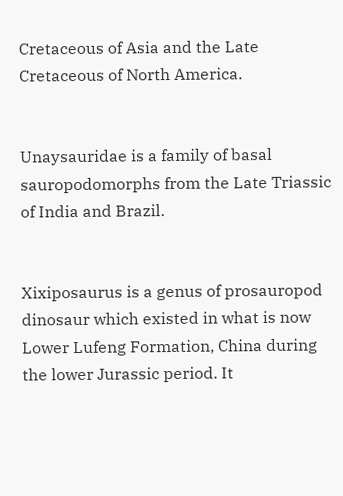Cretaceous of Asia and the Late Cretaceous of North America.


Unaysauridae is a family of basal sauropodomorphs from the Late Triassic of India and Brazil.


Xixiposaurus is a genus of prosauropod dinosaur which existed in what is now Lower Lufeng Formation, China during the lower Jurassic period. It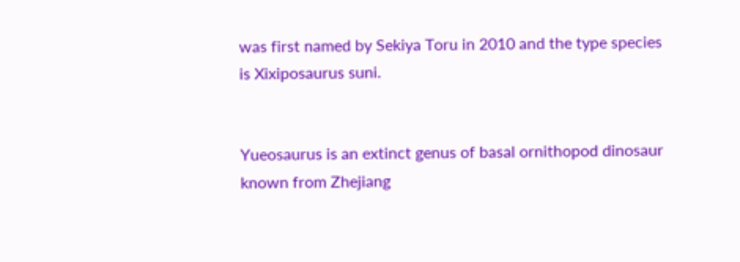was first named by Sekiya Toru in 2010 and the type species is Xixiposaurus suni.


Yueosaurus is an extinct genus of basal ornithopod dinosaur known from Zhejiang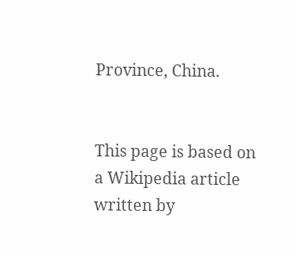Province, China.


This page is based on a Wikipedia article written by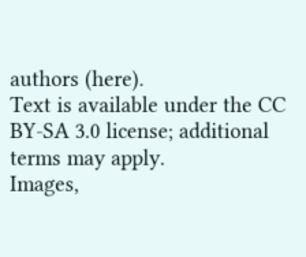authors (here).
Text is available under the CC BY-SA 3.0 license; additional terms may apply.
Images,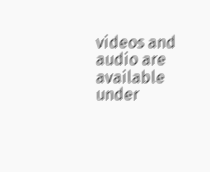videos and audio are available under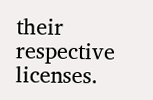their respective licenses.